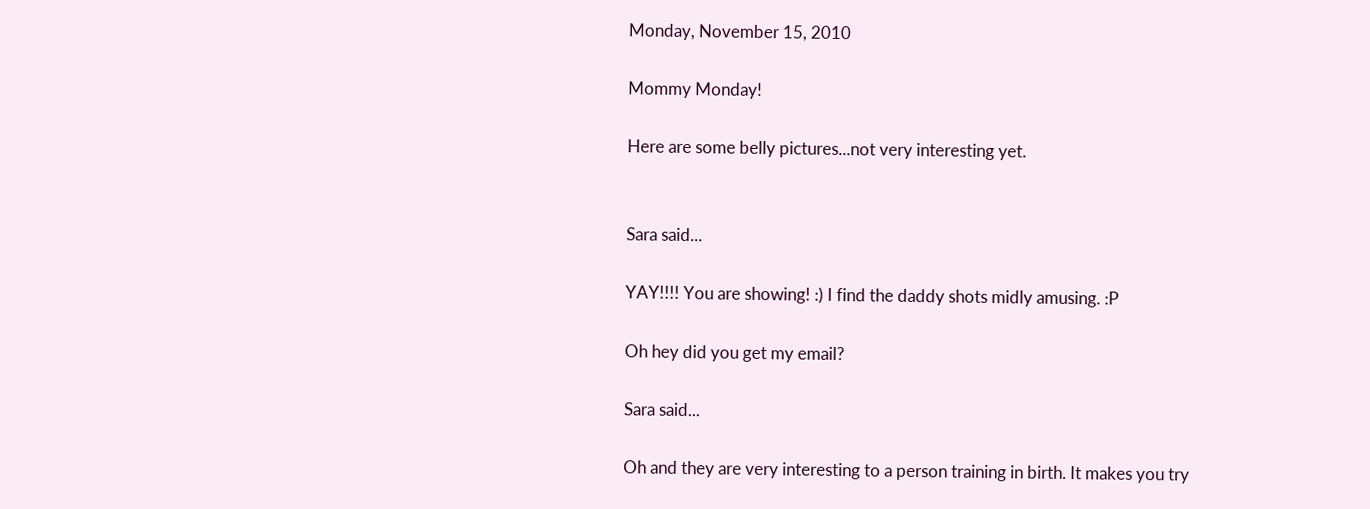Monday, November 15, 2010

Mommy Monday!

Here are some belly pictures...not very interesting yet.


Sara said...

YAY!!!! You are showing! :) I find the daddy shots midly amusing. :P

Oh hey did you get my email?

Sara said...

Oh and they are very interesting to a person training in birth. It makes you try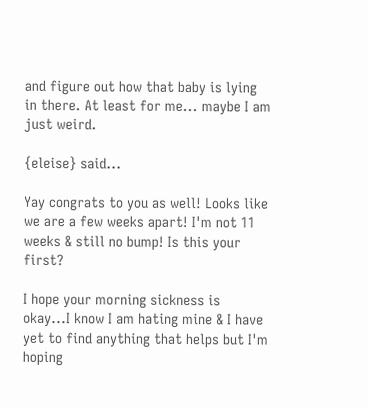and figure out how that baby is lying in there. At least for me... maybe I am just weird.

{eleise} said...

Yay congrats to you as well! Looks like we are a few weeks apart! I'm not 11 weeks & still no bump! Is this your first?

I hope your morning sickness is okay...I know I am hating mine & I have yet to find anything that helps but I'm hoping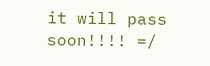it will pass soon!!!! =/